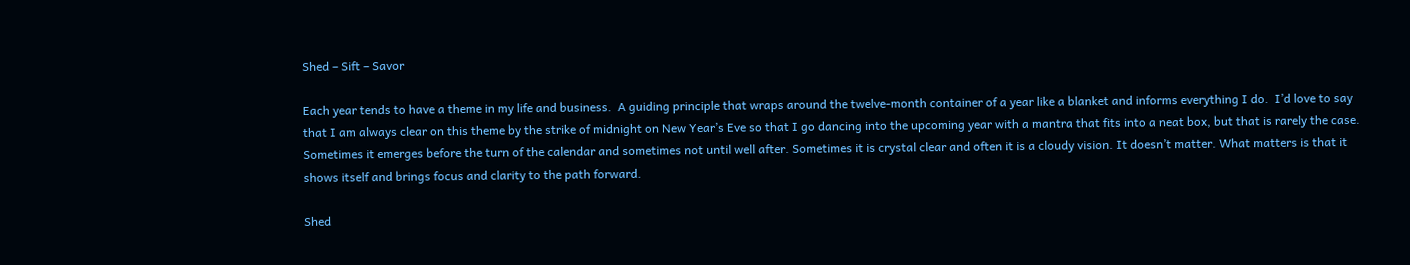Shed – Sift – Savor

Each year tends to have a theme in my life and business.  A guiding principle that wraps around the twelve-month container of a year like a blanket and informs everything I do.  I’d love to say that I am always clear on this theme by the strike of midnight on New Year’s Eve so that I go dancing into the upcoming year with a mantra that fits into a neat box, but that is rarely the case. Sometimes it emerges before the turn of the calendar and sometimes not until well after. Sometimes it is crystal clear and often it is a cloudy vision. It doesn’t matter. What matters is that it shows itself and brings focus and clarity to the path forward.

Shed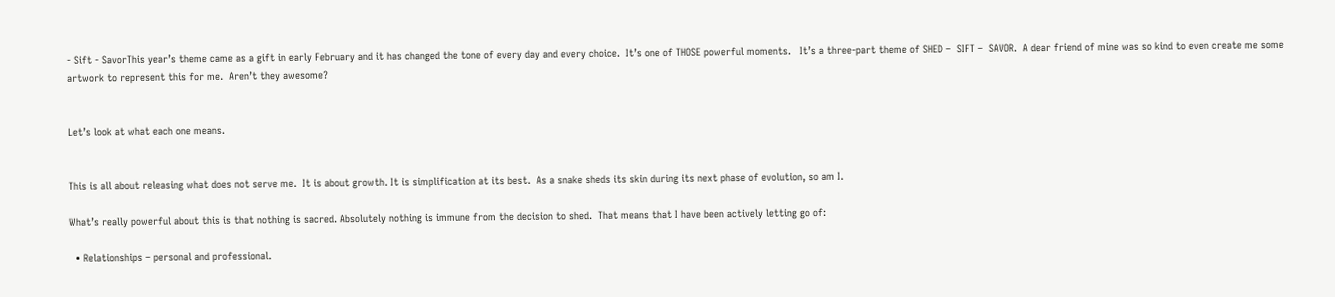- Sift - SavorThis year’s theme came as a gift in early February and it has changed the tone of every day and every choice.  It’s one of THOSE powerful moments.   It’s a three-part theme of SHED –  SIFT –  SAVOR.  A dear friend of mine was so kind to even create me some artwork to represent this for me.  Aren’t they awesome?


Let’s look at what each one means.


This is all about releasing what does not serve me.  It is about growth. It is simplification at its best.  As a snake sheds its skin during its next phase of evolution, so am I.

What’s really powerful about this is that nothing is sacred. Absolutely nothing is immune from the decision to shed.  That means that I have been actively letting go of:

  • Relationships – personal and professional.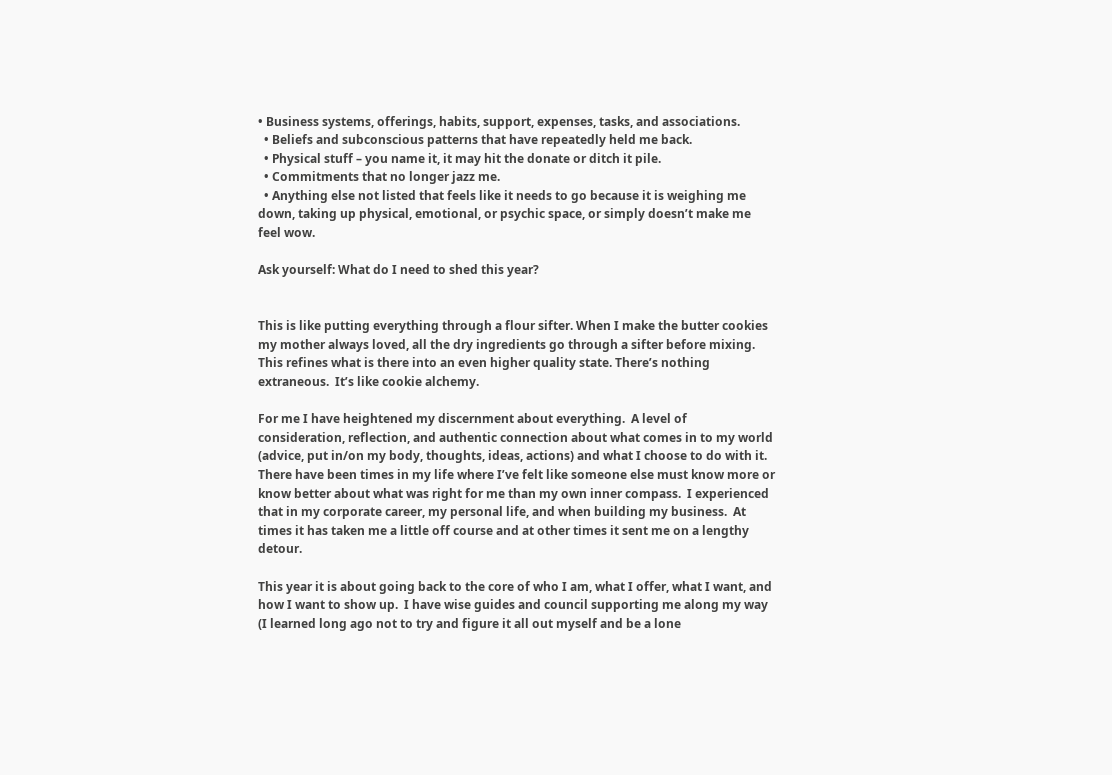• Business systems, offerings, habits, support, expenses, tasks, and associations.
  • Beliefs and subconscious patterns that have repeatedly held me back.
  • Physical stuff – you name it, it may hit the donate or ditch it pile.
  • Commitments that no longer jazz me.
  • Anything else not listed that feels like it needs to go because it is weighing me down, taking up physical, emotional, or psychic space, or simply doesn’t make me feel wow.

Ask yourself: What do I need to shed this year?


This is like putting everything through a flour sifter. When I make the butter cookies my mother always loved, all the dry ingredients go through a sifter before mixing. This refines what is there into an even higher quality state. There’s nothing extraneous.  It’s like cookie alchemy.

For me I have heightened my discernment about everything.  A level of consideration, reflection, and authentic connection about what comes in to my world (advice, put in/on my body, thoughts, ideas, actions) and what I choose to do with it.  There have been times in my life where I’ve felt like someone else must know more or know better about what was right for me than my own inner compass.  I experienced that in my corporate career, my personal life, and when building my business.  At times it has taken me a little off course and at other times it sent me on a lengthy detour.

This year it is about going back to the core of who I am, what I offer, what I want, and how I want to show up.  I have wise guides and council supporting me along my way (I learned long ago not to try and figure it all out myself and be a lone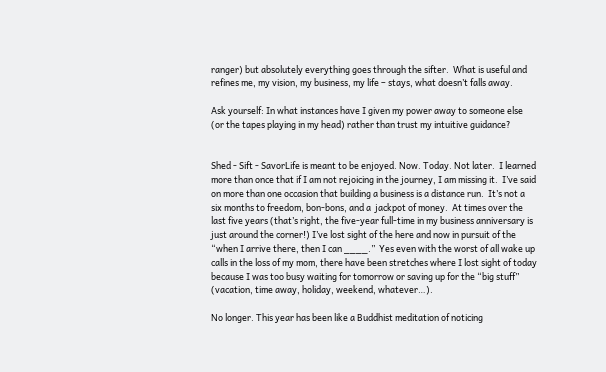ranger) but absolutely everything goes through the sifter.  What is useful and refines me, my vision, my business, my life – stays, what doesn’t falls away.

Ask yourself: In what instances have I given my power away to someone else (or the tapes playing in my head) rather than trust my intuitive guidance?


Shed - Sift - SavorLife is meant to be enjoyed. Now. Today. Not later.  I learned more than once that if I am not rejoicing in the journey, I am missing it.  I’ve said on more than one occasion that building a business is a distance run.  It’s not a six months to freedom, bon-bons, and a  jackpot of money.  At times over the last five years (that’s right, the five-year full-time in my business anniversary is just around the corner!) I’ve lost sight of the here and now in pursuit of the “when I arrive there, then I can ____.”  Yes even with the worst of all wake up calls in the loss of my mom, there have been stretches where I lost sight of today because I was too busy waiting for tomorrow or saving up for the “big stuff” (vacation, time away, holiday, weekend, whatever…).

No longer. This year has been like a Buddhist meditation of noticing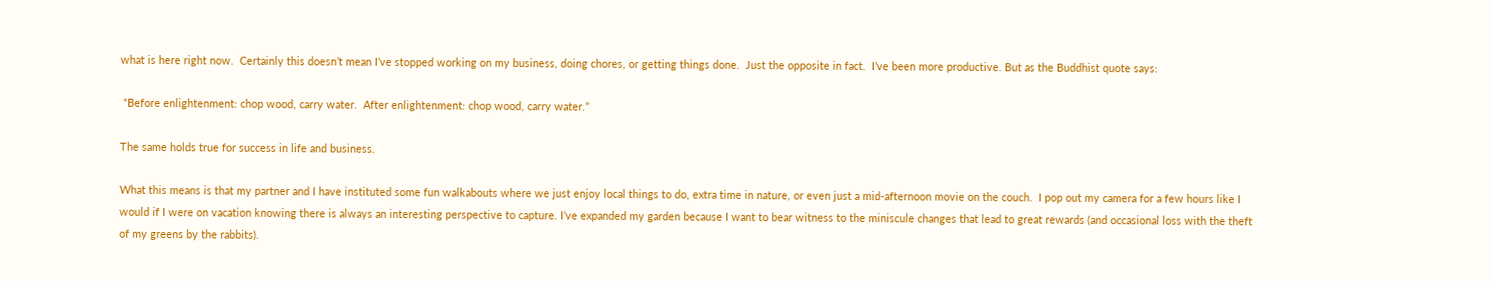what is here right now.  Certainly this doesn’t mean I’ve stopped working on my business, doing chores, or getting things done.  Just the opposite in fact.  I’ve been more productive. But as the Buddhist quote says:

 “Before enlightenment: chop wood, carry water.  After enlightenment: chop wood, carry water.”

The same holds true for success in life and business.

What this means is that my partner and I have instituted some fun walkabouts where we just enjoy local things to do, extra time in nature, or even just a mid-afternoon movie on the couch.  I pop out my camera for a few hours like I would if I were on vacation knowing there is always an interesting perspective to capture. I’ve expanded my garden because I want to bear witness to the miniscule changes that lead to great rewards (and occasional loss with the theft of my greens by the rabbits).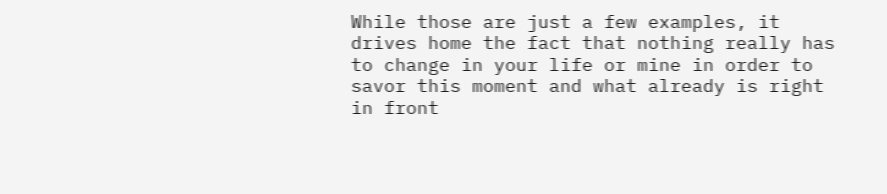While those are just a few examples, it drives home the fact that nothing really has to change in your life or mine in order to savor this moment and what already is right in front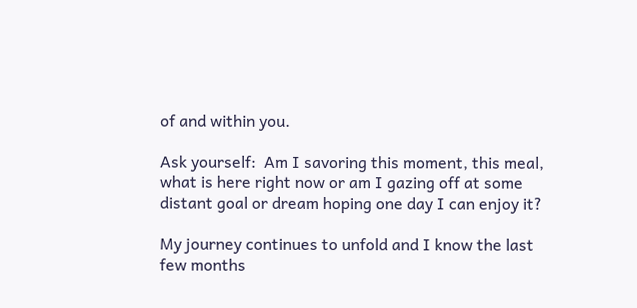of and within you.

Ask yourself:  Am I savoring this moment, this meal, what is here right now or am I gazing off at some distant goal or dream hoping one day I can enjoy it?

My journey continues to unfold and I know the last few months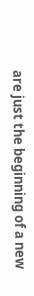are just the beginning of a new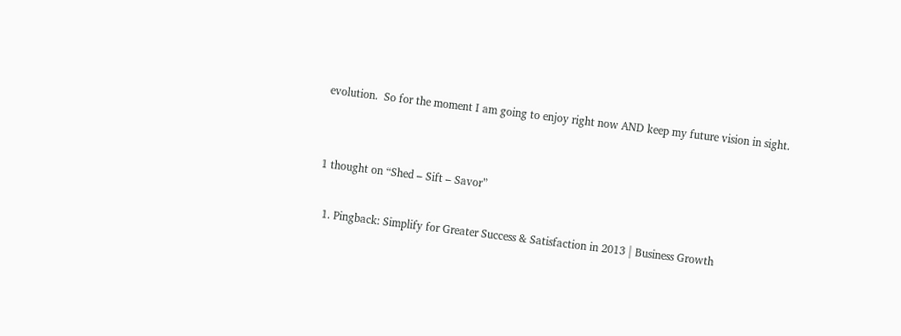evolution.  So for the moment I am going to enjoy right now AND keep my future vision in sight.


1 thought on “Shed – Sift – Savor”

  1. Pingback: Simplify for Greater Success & Satisfaction in 2013 | Business Growth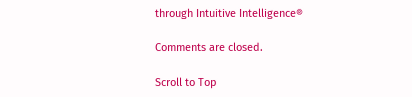through Intuitive Intelligence®

Comments are closed.

Scroll to Top